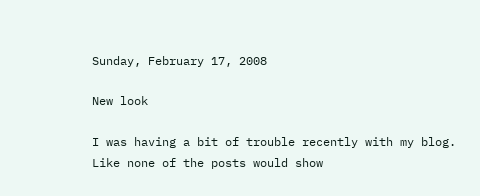Sunday, February 17, 2008

New look

I was having a bit of trouble recently with my blog. Like none of the posts would show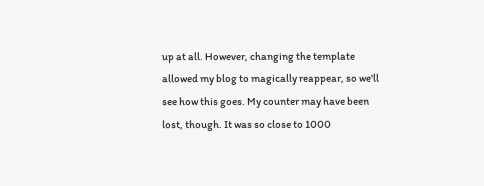up at all. However, changing the template allowed my blog to magically reappear, so we'll see how this goes. My counter may have been lost, though. It was so close to 1000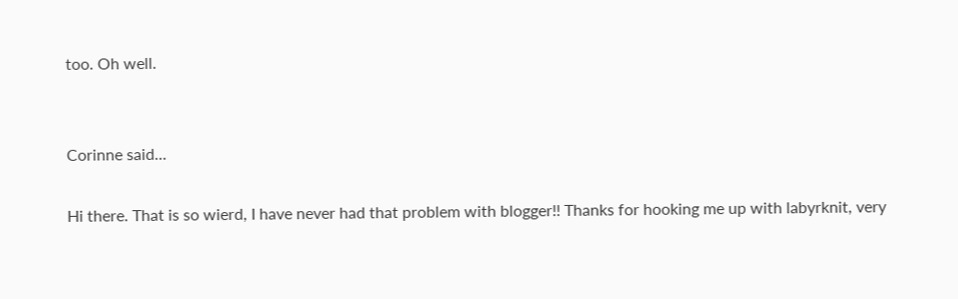too. Oh well.


Corinne said...

Hi there. That is so wierd, I have never had that problem with blogger!! Thanks for hooking me up with labyrknit, very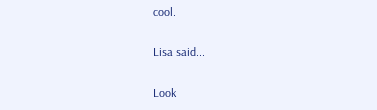cool.

Lisa said...

Look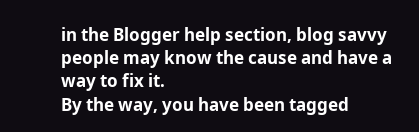in the Blogger help section, blog savvy people may know the cause and have a way to fix it.
By the way, you have been tagged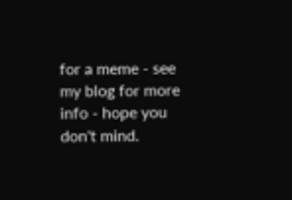for a meme - see my blog for more info - hope you don't mind.